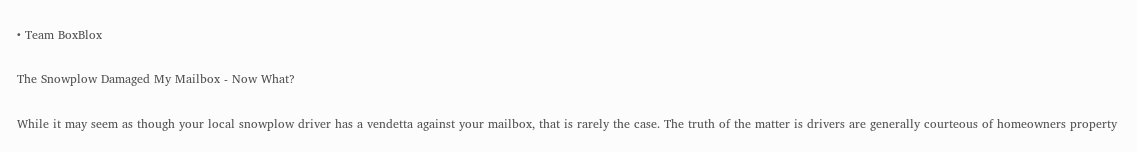• Team BoxBlox

The Snowplow Damaged My Mailbox - Now What?

While it may seem as though your local snowplow driver has a vendetta against your mailbox, that is rarely the case. The truth of the matter is drivers are generally courteous of homeowners property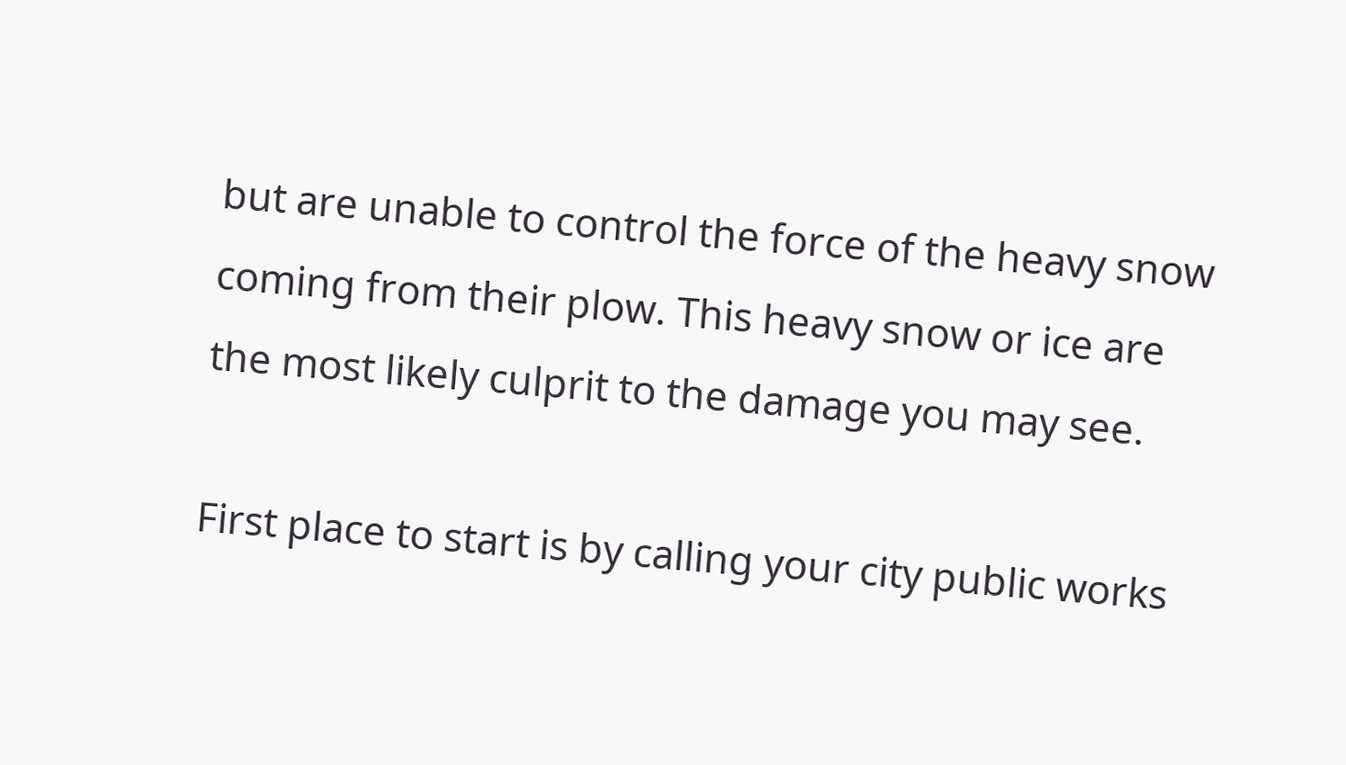but are unable to control the force of the heavy snow coming from their plow. This heavy snow or ice are the most likely culprit to the damage you may see.

First place to start is by calling your city public works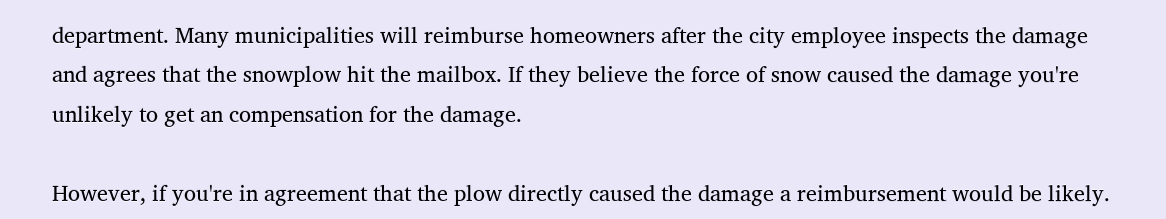department. Many municipalities will reimburse homeowners after the city employee inspects the damage and agrees that the snowplow hit the mailbox. If they believe the force of snow caused the damage you're unlikely to get an compensation for the damage.

However, if you're in agreement that the plow directly caused the damage a reimbursement would be likely.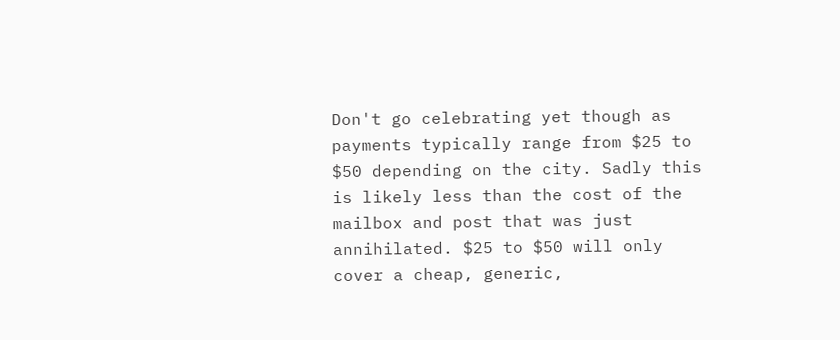Don't go celebrating yet though as payments typically range from $25 to $50 depending on the city. Sadly this is likely less than the cost of the mailbox and post that was just annihilated. $25 to $50 will only cover a cheap, generic,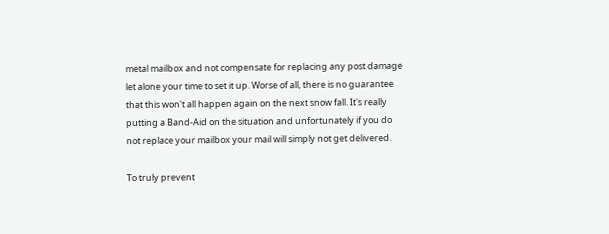metal mailbox and not compensate for replacing any post damage let alone your time to set it up. Worse of all, there is no guarantee that this won't all happen again on the next snow fall. It's really putting a Band-Aid on the situation and unfortunately if you do not replace your mailbox your mail will simply not get delivered.

To truly prevent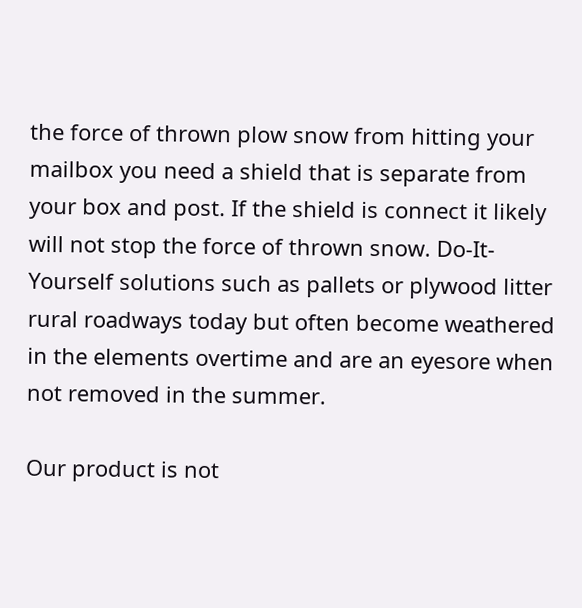the force of thrown plow snow from hitting your mailbox you need a shield that is separate from your box and post. If the shield is connect it likely will not stop the force of thrown snow. Do-It-Yourself solutions such as pallets or plywood litter rural roadways today but often become weathered in the elements overtime and are an eyesore when not removed in the summer.

Our product is not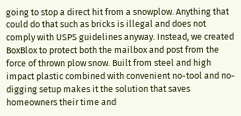going to stop a direct hit from a snowplow. Anything that could do that such as bricks is illegal and does not comply with USPS guidelines anyway. Instead, we created BoxBlox to protect both the mailbox and post from the force of thrown plow snow. Built from steel and high impact plastic combined with convenient no-tool and no-digging setup makes it the solution that saves homeowners their time and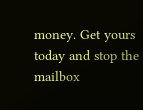money. Get yours today and stop the mailbox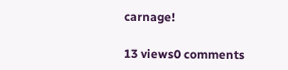carnage!

13 views0 comments